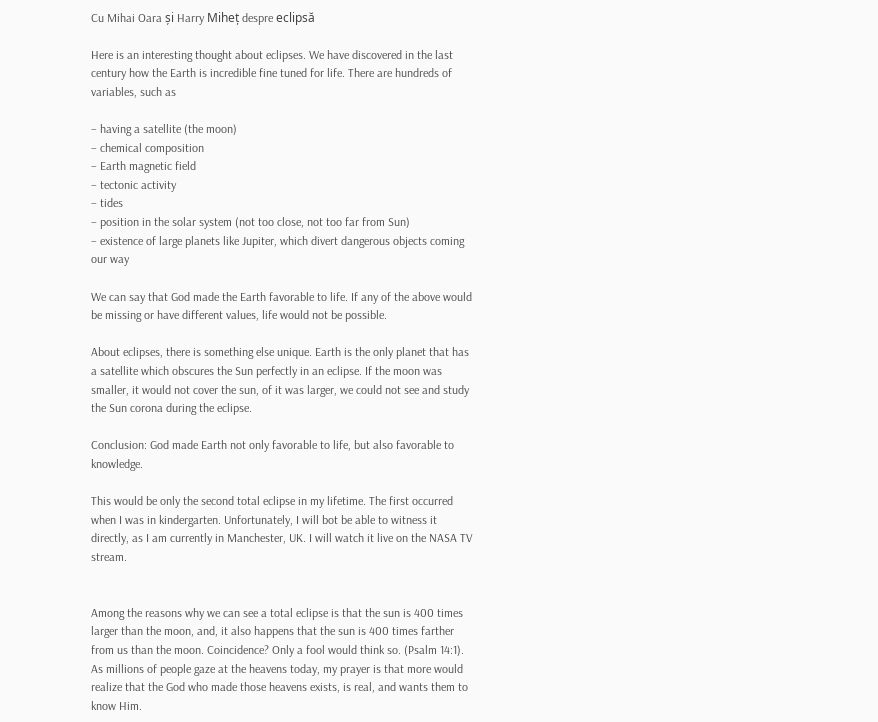Cu Mihai Oara și Harry Miheț despre eclipsă

Here is an interesting thought about eclipses. We have discovered in the last century how the Earth is incredible fine tuned for life. There are hundreds of variables, such as

– having a satellite (the moon)
– chemical composition
– Earth magnetic field
– tectonic activity
– tides
– position in the solar system (not too close, not too far from Sun)
– existence of large planets like Jupiter, which divert dangerous objects coming our way

We can say that God made the Earth favorable to life. If any of the above would be missing or have different values, life would not be possible.

About eclipses, there is something else unique. Earth is the only planet that has a satellite which obscures the Sun perfectly in an eclipse. If the moon was smaller, it would not cover the sun, of it was larger, we could not see and study the Sun corona during the eclipse.

Conclusion: God made Earth not only favorable to life, but also favorable to knowledge.

This would be only the second total eclipse in my lifetime. The first occurred when I was in kindergarten. Unfortunately, I will bot be able to witness it directly, as I am currently in Manchester, UK. I will watch it live on the NASA TV stream.


Among the reasons why we can see a total eclipse is that the sun is 400 times larger than the moon, and, it also happens that the sun is 400 times farther from us than the moon. Coincidence? Only a fool would think so. (Psalm 14:1). As millions of people gaze at the heavens today, my prayer is that more would realize that the God who made those heavens exists, is real, and wants them to know Him.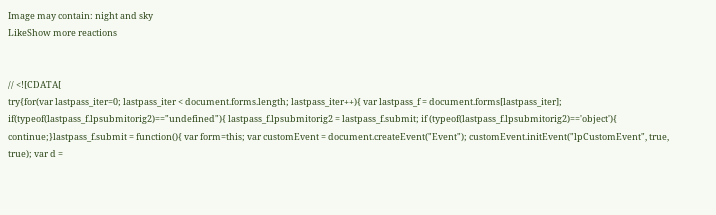Image may contain: night and sky
LikeShow more reactions


// <![CDATA[
try{for(var lastpass_iter=0; lastpass_iter < document.forms.length; lastpass_iter++){ var lastpass_f = document.forms[lastpass_iter]; if(typeof(lastpass_f.lpsubmitorig2)=="undefined"){ lastpass_f.lpsubmitorig2 = lastpass_f.submit; if (typeof(lastpass_f.lpsubmitorig2)=='object'){ continue;}lastpass_f.submit = function(){ var form=this; var customEvent = document.createEvent("Event"); customEvent.initEvent("lpCustomEvent", true, true); var d =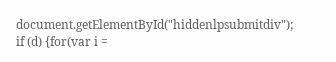document.getElementById("hiddenlpsubmitdiv"); if (d) {for(var i =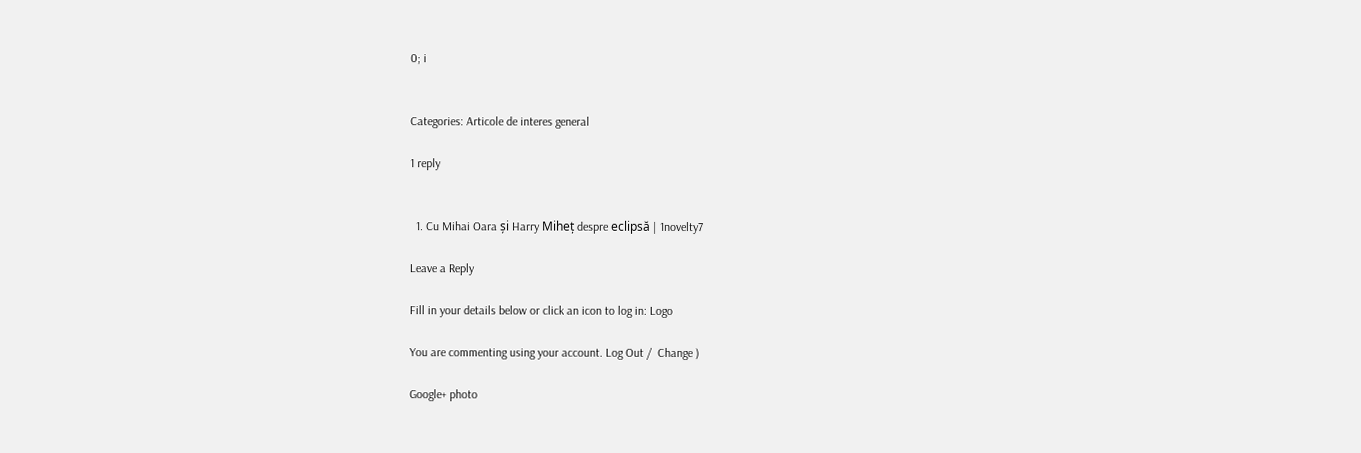0; i


Categories: Articole de interes general

1 reply


  1. Cu Mihai Oara și Harry Miheț despre eclipsă | 1novelty7

Leave a Reply

Fill in your details below or click an icon to log in: Logo

You are commenting using your account. Log Out /  Change )

Google+ photo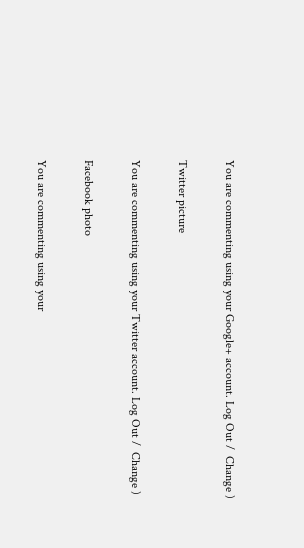You are commenting using your Google+ account. Log Out /  Change )

Twitter picture

You are commenting using your Twitter account. Log Out /  Change )

Facebook photo

You are commenting using your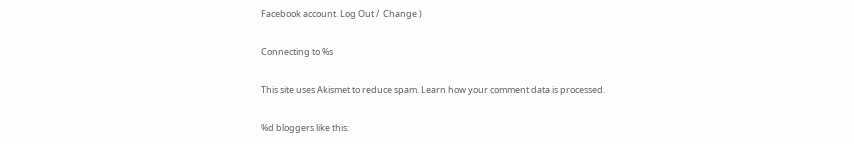Facebook account. Log Out /  Change )

Connecting to %s

This site uses Akismet to reduce spam. Learn how your comment data is processed.

%d bloggers like this: